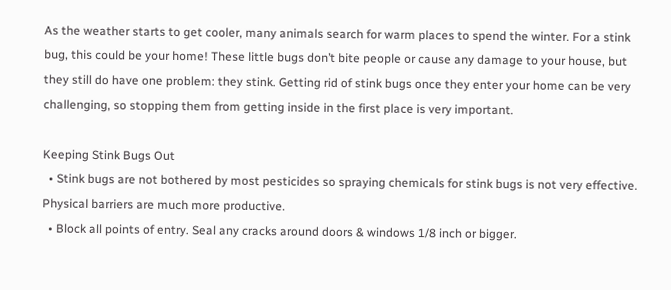As the weather starts to get cooler, many animals search for warm places to spend the winter. For a stink bug, this could be your home! These little bugs don’t bite people or cause any damage to your house, but they still do have one problem: they stink. Getting rid of stink bugs once they enter your home can be very challenging, so stopping them from getting inside in the first place is very important.

Keeping Stink Bugs Out
  • Stink bugs are not bothered by most pesticides so spraying chemicals for stink bugs is not very effective. Physical barriers are much more productive.
  • Block all points of entry. Seal any cracks around doors & windows 1/8 inch or bigger.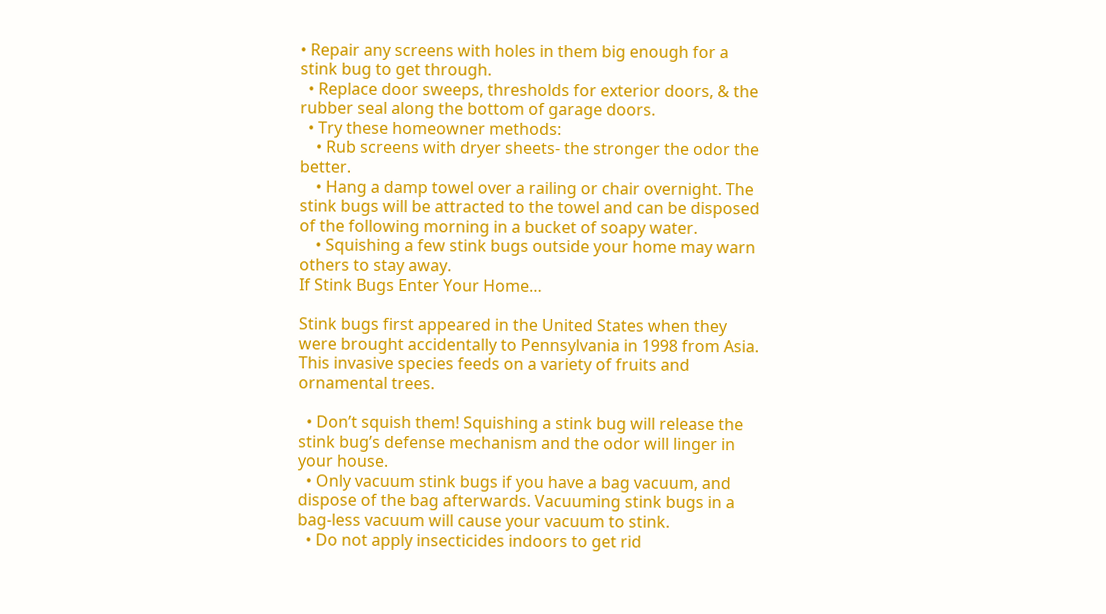• Repair any screens with holes in them big enough for a stink bug to get through.
  • Replace door sweeps, thresholds for exterior doors, & the rubber seal along the bottom of garage doors.
  • Try these homeowner methods:
    • Rub screens with dryer sheets- the stronger the odor the better.
    • Hang a damp towel over a railing or chair overnight. The stink bugs will be attracted to the towel and can be disposed of the following morning in a bucket of soapy water.
    • Squishing a few stink bugs outside your home may warn others to stay away.
If Stink Bugs Enter Your Home…

Stink bugs first appeared in the United States when they were brought accidentally to Pennsylvania in 1998 from Asia. This invasive species feeds on a variety of fruits and ornamental trees.

  • Don’t squish them! Squishing a stink bug will release the stink bug’s defense mechanism and the odor will linger in your house.
  • Only vacuum stink bugs if you have a bag vacuum, and dispose of the bag afterwards. Vacuuming stink bugs in a bag-less vacuum will cause your vacuum to stink.
  • Do not apply insecticides indoors to get rid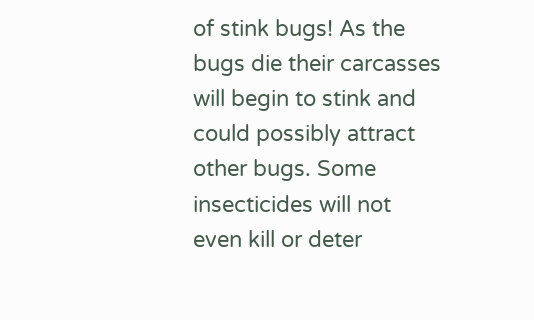of stink bugs! As the bugs die their carcasses will begin to stink and could possibly attract other bugs. Some insecticides will not even kill or deter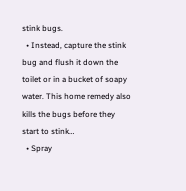stink bugs.
  • Instead, capture the stink bug and flush it down the toilet or in a bucket of soapy water. This home remedy also kills the bugs before they start to stink…
  • Spray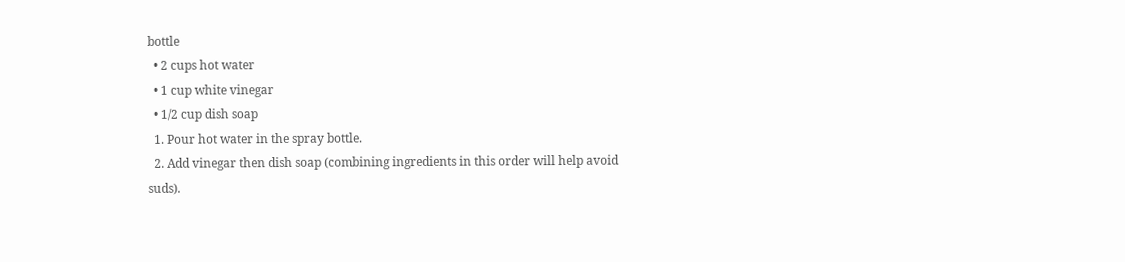bottle
  • 2 cups hot water
  • 1 cup white vinegar
  • 1/2 cup dish soap
  1. Pour hot water in the spray bottle.
  2. Add vinegar then dish soap (combining ingredients in this order will help avoid suds).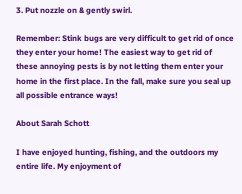3. Put nozzle on & gently swirl.

Remember: Stink bugs are very difficult to get rid of once they enter your home! The easiest way to get rid of these annoying pests is by not letting them enter your home in the first place. In the fall, make sure you seal up all possible entrance ways!

About Sarah Schott

I have enjoyed hunting, fishing, and the outdoors my entire life. My enjoyment of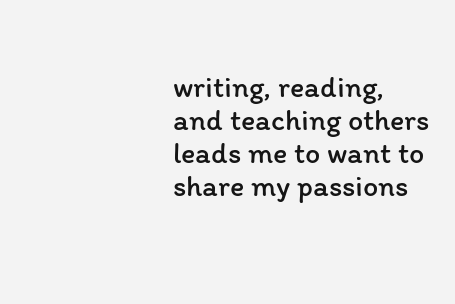writing, reading, and teaching others leads me to want to share my passions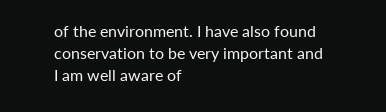of the environment. I have also found conservation to be very important and I am well aware of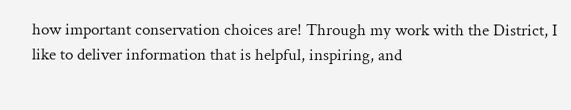how important conservation choices are! Through my work with the District, I like to deliver information that is helpful, inspiring, and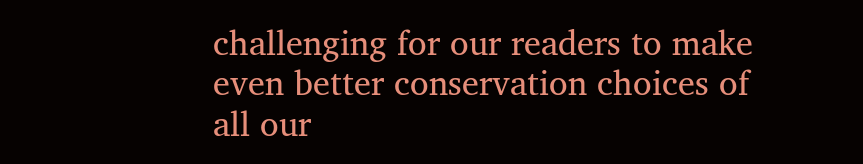challenging for our readers to make even better conservation choices of all our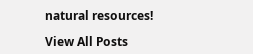natural resources!

View All Posts